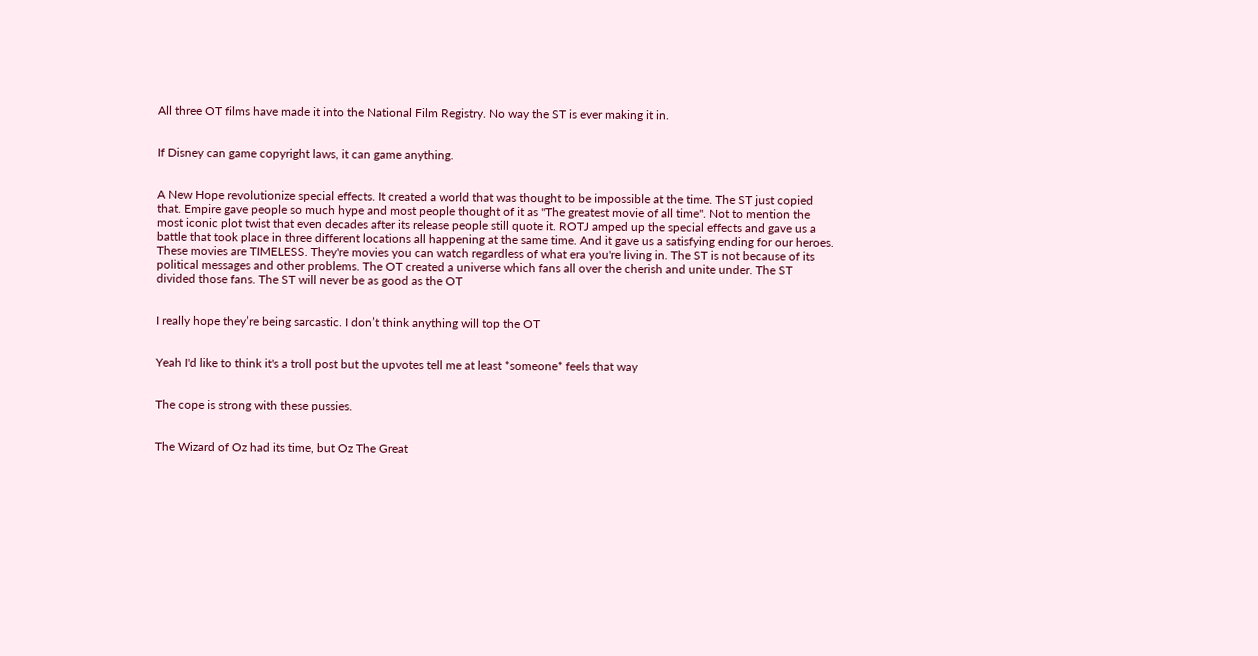All three OT films have made it into the National Film Registry. No way the ST is ever making it in.


If Disney can game copyright laws, it can game anything.


A New Hope revolutionize special effects. It created a world that was thought to be impossible at the time. The ST just copied that. Empire gave people so much hype and most people thought of it as "The greatest movie of all time". Not to mention the most iconic plot twist that even decades after its release people still quote it. ROTJ amped up the special effects and gave us a battle that took place in three different locations all happening at the same time. And it gave us a satisfying ending for our heroes. These movies are TIMELESS. They're movies you can watch regardless of what era you're living in. The ST is not because of its political messages and other problems. The OT created a universe which fans all over the cherish and unite under. The ST divided those fans. The ST will never be as good as the OT


I really hope they’re being sarcastic. I don’t think anything will top the OT


Yeah I'd like to think it's a troll post but the upvotes tell me at least *someone* feels that way


The cope is strong with these pussies.


The Wizard of Oz had its time, but Oz The Great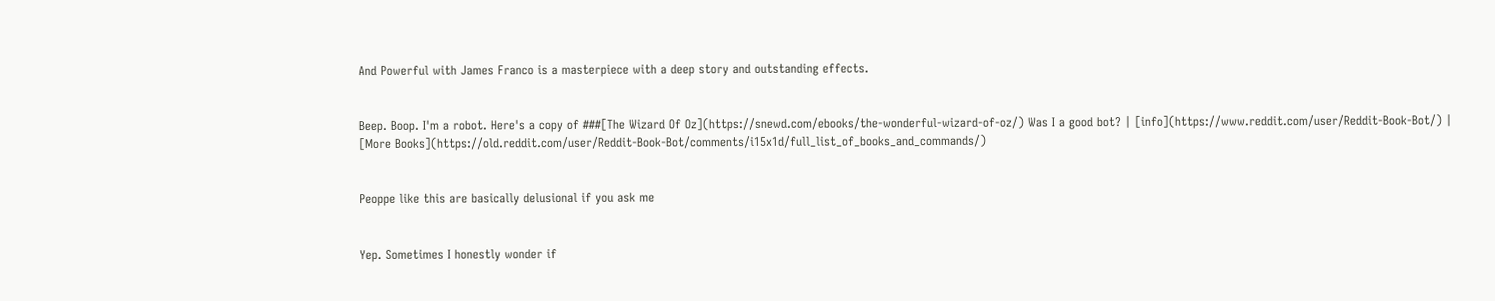And Powerful with James Franco is a masterpiece with a deep story and outstanding effects.


Beep. Boop. I'm a robot. Here's a copy of ###[The Wizard Of Oz](https://snewd.com/ebooks/the-wonderful-wizard-of-oz/) Was I a good bot? | [info](https://www.reddit.com/user/Reddit-Book-Bot/) | [More Books](https://old.reddit.com/user/Reddit-Book-Bot/comments/i15x1d/full_list_of_books_and_commands/)


Peoppe like this are basically delusional if you ask me


Yep. Sometimes I honestly wonder if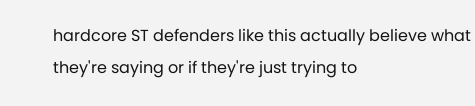hardcore ST defenders like this actually believe what they're saying or if they're just trying to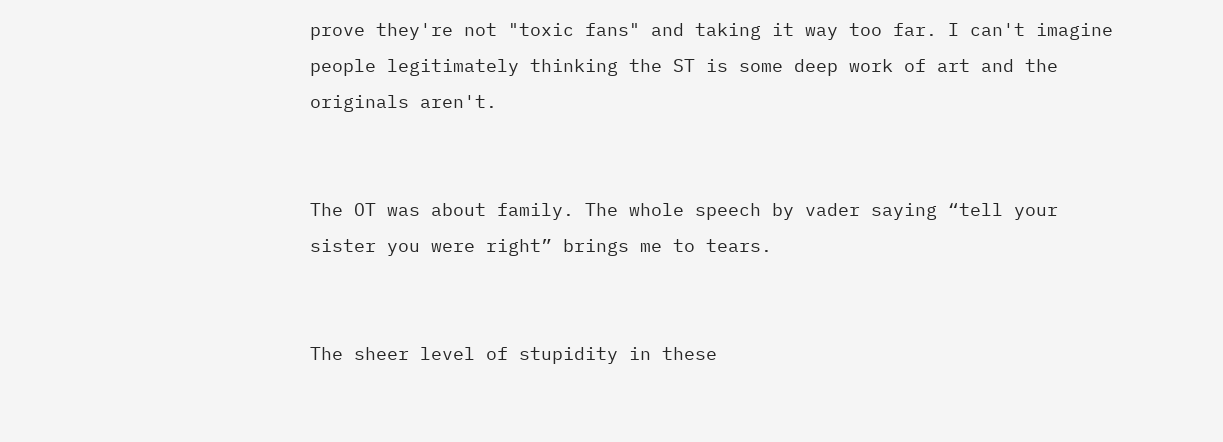prove they're not "toxic fans" and taking it way too far. I can't imagine people legitimately thinking the ST is some deep work of art and the originals aren't.


The OT was about family. The whole speech by vader saying “tell your sister you were right” brings me to tears.


The sheer level of stupidity in these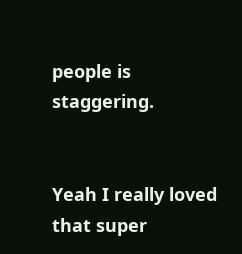people is staggering.


Yeah I really loved that super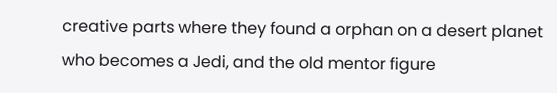creative parts where they found a orphan on a desert planet who becomes a Jedi, and the old mentor figure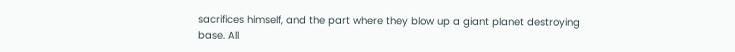sacrifices himself, and the part where they blow up a giant planet destroying base. All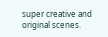super creative and original scenes.